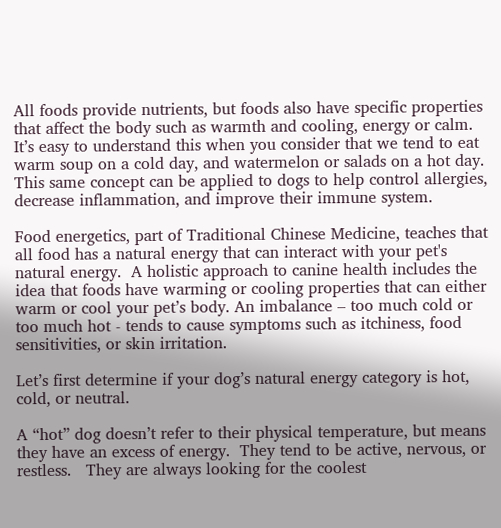All foods provide nutrients, but foods also have specific properties that affect the body such as warmth and cooling, energy or calm. It’s easy to understand this when you consider that we tend to eat warm soup on a cold day, and watermelon or salads on a hot day.  This same concept can be applied to dogs to help control allergies, decrease inflammation, and improve their immune system.

Food energetics, part of Traditional Chinese Medicine, teaches that all food has a natural energy that can interact with your pet's natural energy.  A holistic approach to canine health includes the idea that foods have warming or cooling properties that can either warm or cool your pet’s body. An imbalance – too much cold or too much hot - tends to cause symptoms such as itchiness, food sensitivities, or skin irritation.

Let’s first determine if your dog’s natural energy category is hot, cold, or neutral.

A “hot” dog doesn’t refer to their physical temperature, but means they have an excess of energy.  They tend to be active, nervous, or restless.   They are always looking for the coolest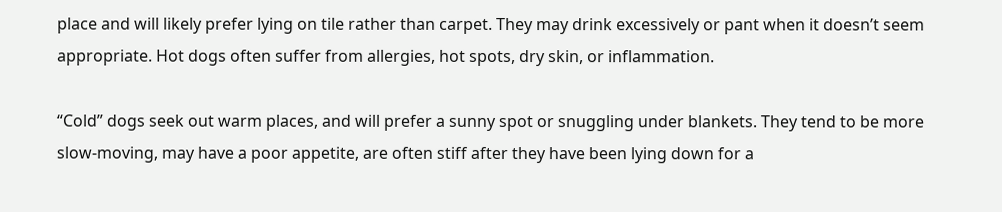place and will likely prefer lying on tile rather than carpet. They may drink excessively or pant when it doesn’t seem appropriate. Hot dogs often suffer from allergies, hot spots, dry skin, or inflammation.

“Cold” dogs seek out warm places, and will prefer a sunny spot or snuggling under blankets. They tend to be more slow-moving, may have a poor appetite, are often stiff after they have been lying down for a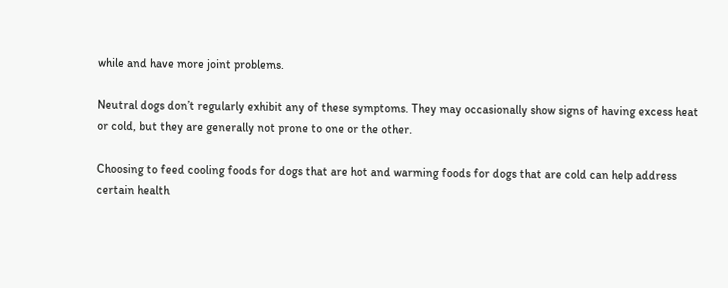while and have more joint problems.

Neutral dogs don’t regularly exhibit any of these symptoms. They may occasionally show signs of having excess heat or cold, but they are generally not prone to one or the other.

Choosing to feed cooling foods for dogs that are hot and warming foods for dogs that are cold can help address certain health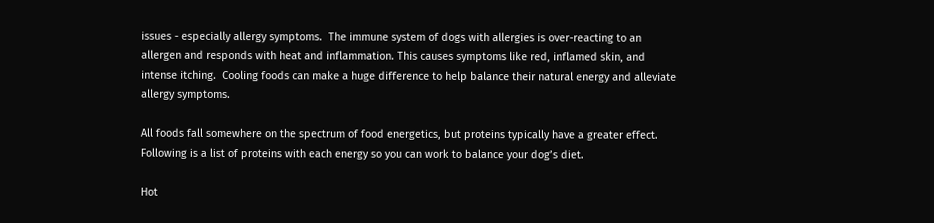issues - especially allergy symptoms.  The immune system of dogs with allergies is over-reacting to an allergen and responds with heat and inflammation. This causes symptoms like red, inflamed skin, and intense itching.  Cooling foods can make a huge difference to help balance their natural energy and alleviate allergy symptoms.

All foods fall somewhere on the spectrum of food energetics, but proteins typically have a greater effect. Following is a list of proteins with each energy so you can work to balance your dog’s diet.

Hot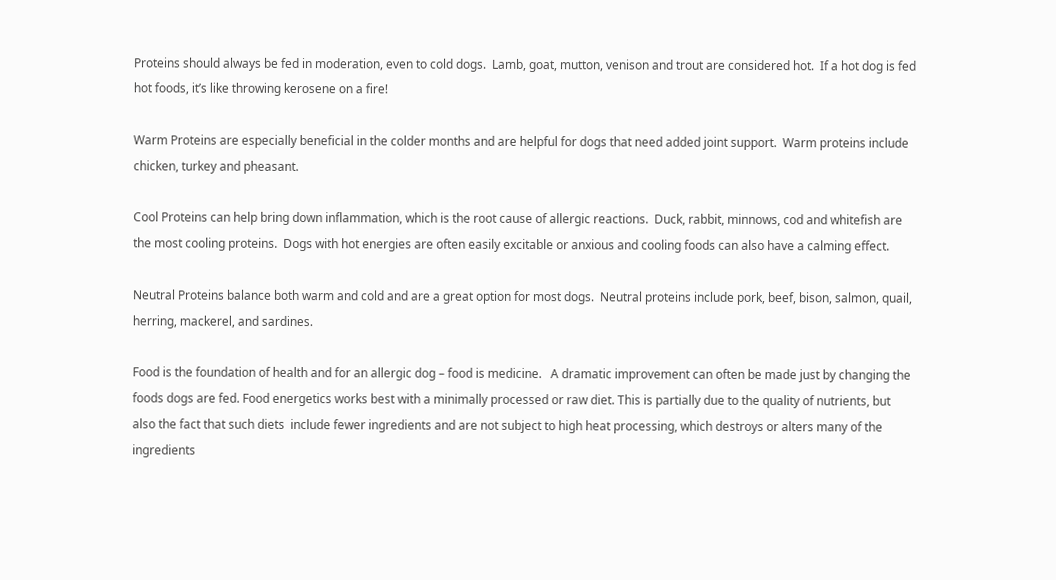Proteins should always be fed in moderation, even to cold dogs.  Lamb, goat, mutton, venison and trout are considered hot.  If a hot dog is fed hot foods, it’s like throwing kerosene on a fire!

Warm Proteins are especially beneficial in the colder months and are helpful for dogs that need added joint support.  Warm proteins include chicken, turkey and pheasant.

Cool Proteins can help bring down inflammation, which is the root cause of allergic reactions.  Duck, rabbit, minnows, cod and whitefish are the most cooling proteins.  Dogs with hot energies are often easily excitable or anxious and cooling foods can also have a calming effect.

Neutral Proteins balance both warm and cold and are a great option for most dogs.  Neutral proteins include pork, beef, bison, salmon, quail, herring, mackerel, and sardines.

Food is the foundation of health and for an allergic dog – food is medicine.   A dramatic improvement can often be made just by changing the foods dogs are fed. Food energetics works best with a minimally processed or raw diet. This is partially due to the quality of nutrients, but also the fact that such diets  include fewer ingredients and are not subject to high heat processing, which destroys or alters many of the ingredients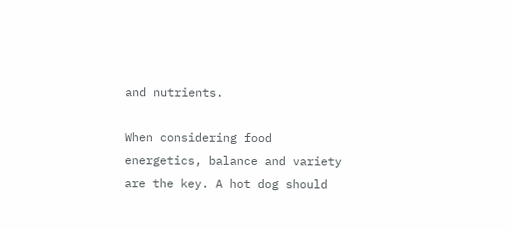and nutrients.

When considering food energetics, balance and variety are the key. A hot dog should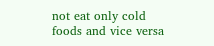not eat only cold foods and vice versa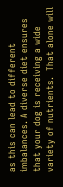as this can lead to different imbalances. A diverse diet ensures that your dog is receiving a wide variety of nutrients.  That alone will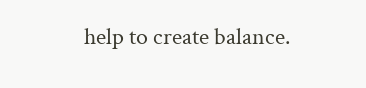help to create balance.